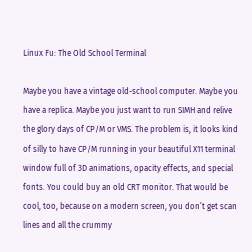Linux Fu: The Old School Terminal

Maybe you have a vintage old-school computer. Maybe you have a replica. Maybe you just want to run SIMH and relive the glory days of CP/M or VMS. The problem is, it looks kind of silly to have CP/M running in your beautiful X11 terminal window full of 3D animations, opacity effects, and special fonts. You could buy an old CRT monitor. That would be cool, too, because on a modern screen, you don’t get scan lines and all the crummy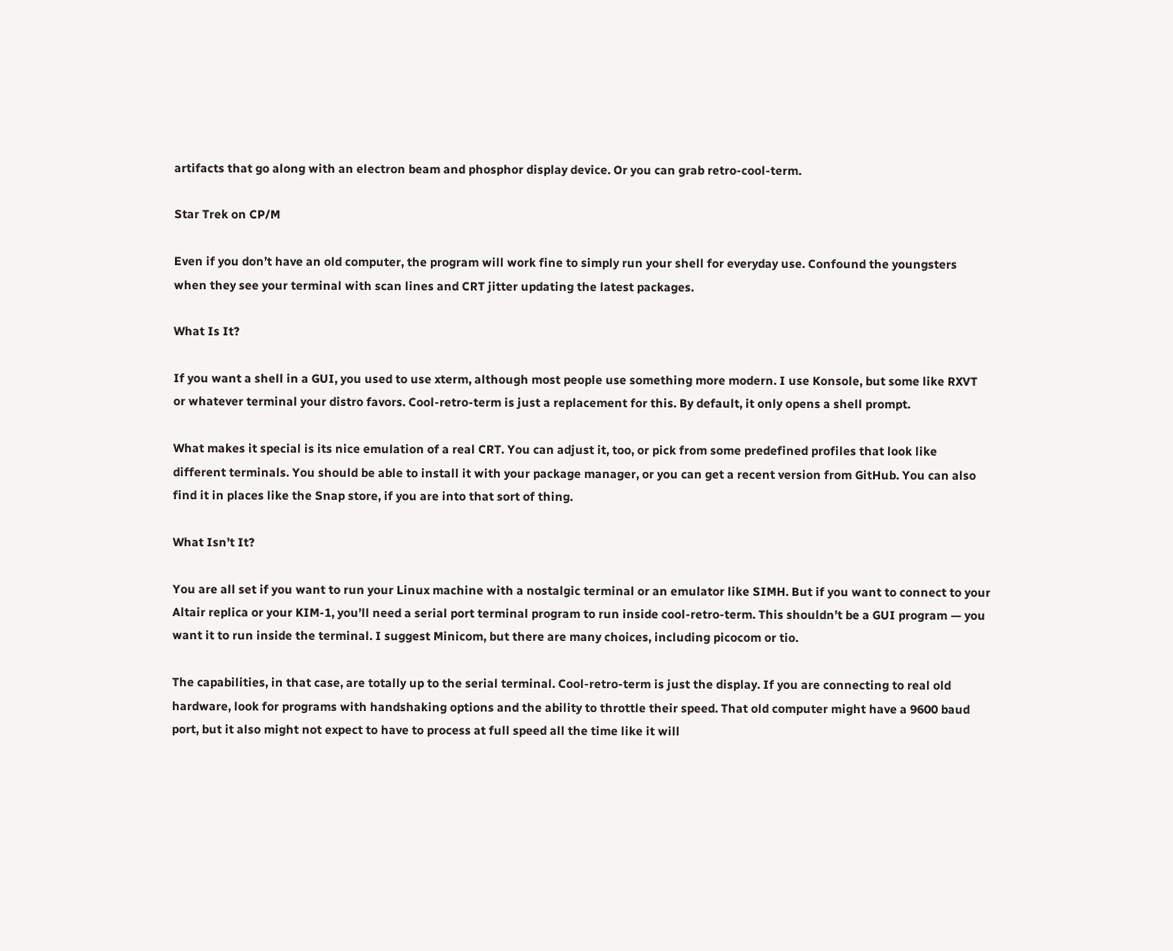artifacts that go along with an electron beam and phosphor display device. Or you can grab retro-cool-term.

Star Trek on CP/M

Even if you don’t have an old computer, the program will work fine to simply run your shell for everyday use. Confound the youngsters when they see your terminal with scan lines and CRT jitter updating the latest packages.

What Is It?

If you want a shell in a GUI, you used to use xterm, although most people use something more modern. I use Konsole, but some like RXVT or whatever terminal your distro favors. Cool-retro-term is just a replacement for this. By default, it only opens a shell prompt.

What makes it special is its nice emulation of a real CRT. You can adjust it, too, or pick from some predefined profiles that look like different terminals. You should be able to install it with your package manager, or you can get a recent version from GitHub. You can also find it in places like the Snap store, if you are into that sort of thing.

What Isn’t It?

You are all set if you want to run your Linux machine with a nostalgic terminal or an emulator like SIMH. But if you want to connect to your Altair replica or your KIM-1, you’ll need a serial port terminal program to run inside cool-retro-term. This shouldn’t be a GUI program — you want it to run inside the terminal. I suggest Minicom, but there are many choices, including picocom or tio.

The capabilities, in that case, are totally up to the serial terminal. Cool-retro-term is just the display. If you are connecting to real old hardware, look for programs with handshaking options and the ability to throttle their speed. That old computer might have a 9600 baud port, but it also might not expect to have to process at full speed all the time like it will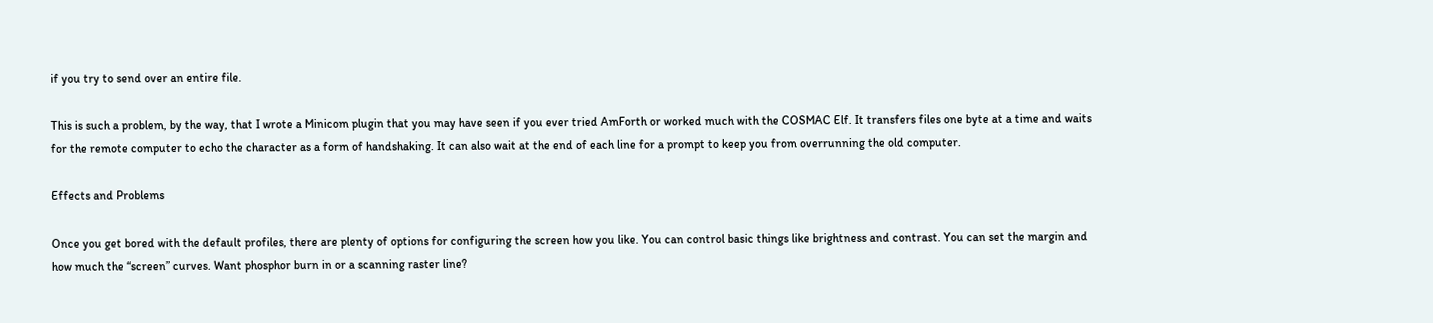if you try to send over an entire file.

This is such a problem, by the way, that I wrote a Minicom plugin that you may have seen if you ever tried AmForth or worked much with the COSMAC Elf. It transfers files one byte at a time and waits for the remote computer to echo the character as a form of handshaking. It can also wait at the end of each line for a prompt to keep you from overrunning the old computer.

Effects and Problems

Once you get bored with the default profiles, there are plenty of options for configuring the screen how you like. You can control basic things like brightness and contrast. You can set the margin and how much the “screen” curves. Want phosphor burn in or a scanning raster line?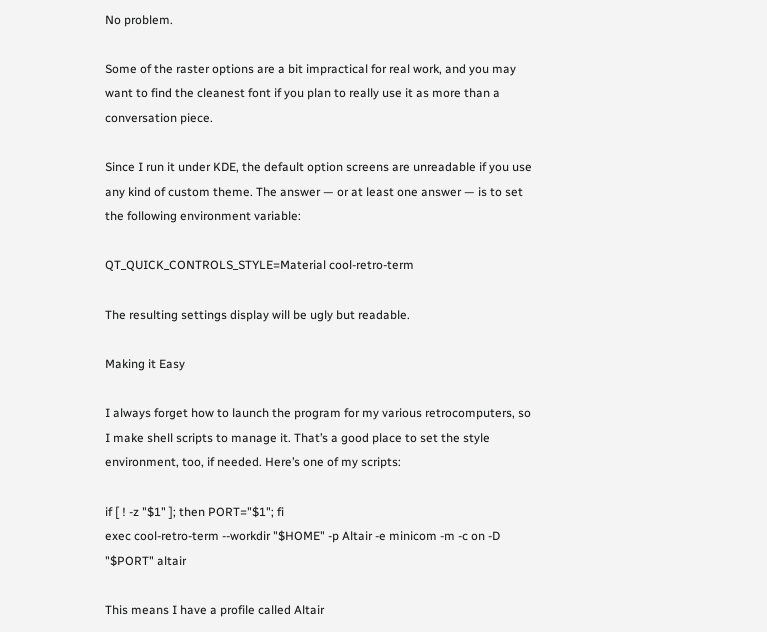No problem.

Some of the raster options are a bit impractical for real work, and you may want to find the cleanest font if you plan to really use it as more than a conversation piece.

Since I run it under KDE, the default option screens are unreadable if you use any kind of custom theme. The answer — or at least one answer — is to set the following environment variable:

QT_QUICK_CONTROLS_STYLE=Material cool-retro-term

The resulting settings display will be ugly but readable.

Making it Easy

I always forget how to launch the program for my various retrocomputers, so I make shell scripts to manage it. That’s a good place to set the style environment, too, if needed. Here’s one of my scripts:

if [ ! -z "$1" ]; then PORT="$1"; fi
exec cool-retro-term --workdir "$HOME" -p Altair -e minicom -m -c on -D "$PORT" altair

This means I have a profile called Altair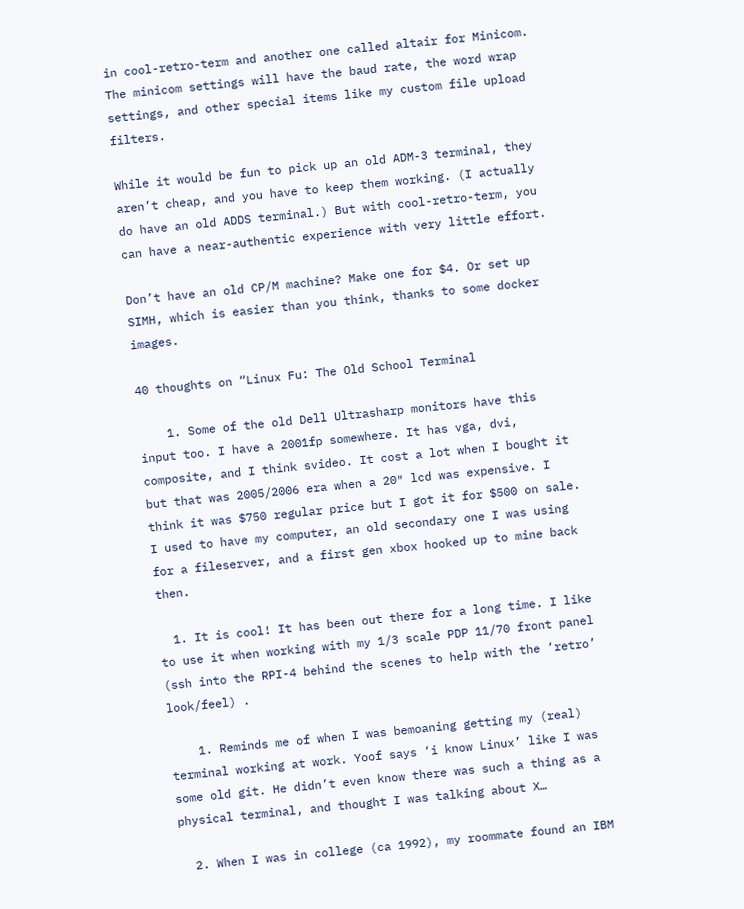in cool-retro-term and another one called altair for Minicom. The minicom settings will have the baud rate, the word wrap settings, and other special items like my custom file upload filters.

While it would be fun to pick up an old ADM-3 terminal, they aren’t cheap, and you have to keep them working. (I actually do have an old ADDS terminal.) But with cool-retro-term, you can have a near-authentic experience with very little effort.

Don’t have an old CP/M machine? Make one for $4. Or set up SIMH, which is easier than you think, thanks to some docker images.

40 thoughts on “Linux Fu: The Old School Terminal

    1. Some of the old Dell Ultrasharp monitors have this input too. I have a 2001fp somewhere. It has vga, dvi, composite, and I think svideo. It cost a lot when I bought it but that was 2005/2006 era when a 20″ lcd was expensive. I think it was $750 regular price but I got it for $500 on sale. I used to have my computer, an old secondary one I was using for a fileserver, and a first gen xbox hooked up to mine back then.

  1. It is cool! It has been out there for a long time. I like to use it when working with my 1/3 scale PDP 11/70 front panel (ssh into the RPI-4 behind the scenes to help with the ‘retro’ look/feel) .

    1. Reminds me of when I was bemoaning getting my (real) terminal working at work. Yoof says ‘i know Linux’ like I was some old git. He didn’t even know there was such a thing as a physical terminal, and thought I was talking about X…

  2. When I was in college (ca 1992), my roommate found an IBM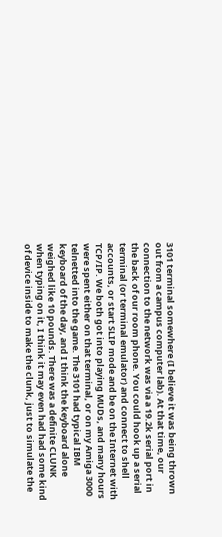3101 terminal somewhere (I believe it was being thrown out from a campus computer lab). At that time, our connection to the network was via a 19.2k serial port in the back of our room phone. You could hook up a serial terminal (or terminal emulator) and connect to shell accounts, or start SLIP mode and be on the Internet with TCP/IP. We both got into playing MUDs, and many hours were spent either on that terminal, or on my Amiga 3000 telnetted into the game. The 3101 had typical IBM keyboard of the day, and I think the keyboard alone weighed like 10 pounds. There was a definite CLUNK when typing on it, I think it may even had had some kind of device inside to make the clunk, just to simulate the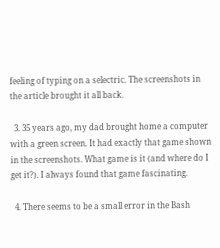feeling of typing on a selectric. The screenshots in the article brought it all back.

  3. 35 years ago, my dad brought home a computer with a green screen. It had exactly that game shown in the screenshots. What game is it (and where do I get it?). I always found that game fascinating.

  4. There seems to be a small error in the Bash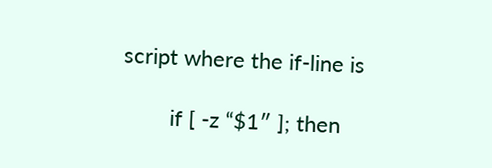script where the if-line is

        if [ -z “$1″ ]; then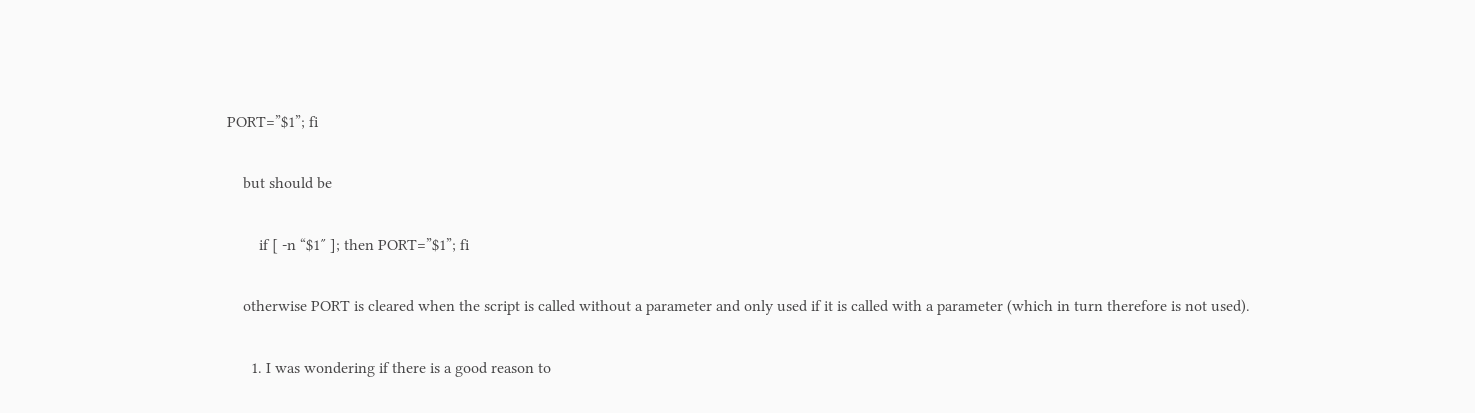PORT=”$1”; fi

    but should be

        if [ -n “$1″ ]; then PORT=”$1”; fi

    otherwise PORT is cleared when the script is called without a parameter and only used if it is called with a parameter (which in turn therefore is not used).

      1. I was wondering if there is a good reason to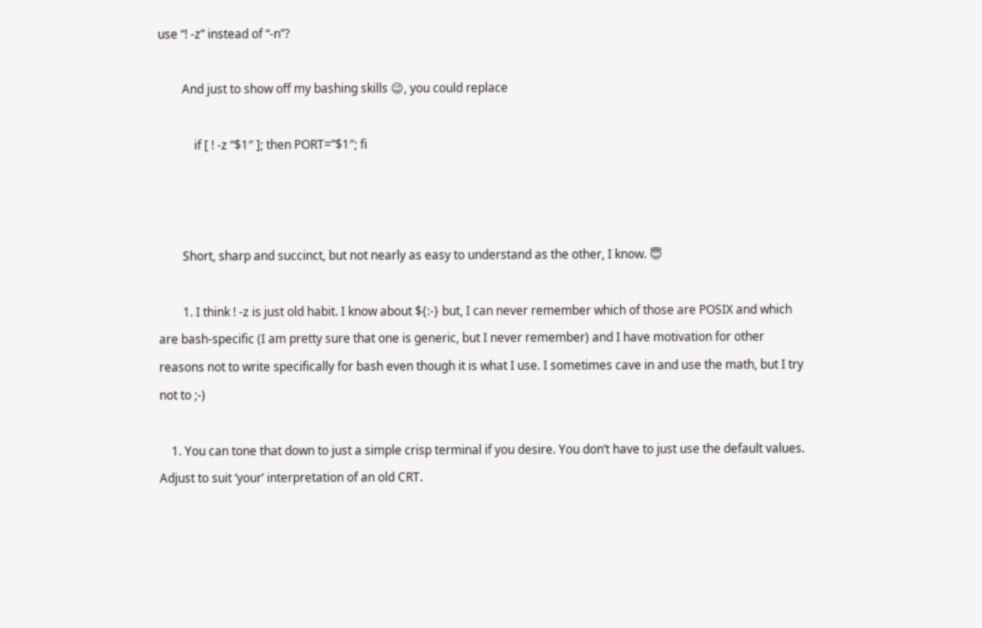use “! -z” instead of “-n”?

        And just to show off my bashing skills 😉, you could replace

            if [ ! -z “$1″ ]; then PORT=”$1″; fi



        Short, sharp and succinct, but not nearly as easy to understand as the other, I know. 😇

        1. I think ! -z is just old habit. I know about ${:-} but, I can never remember which of those are POSIX and which are bash-specific (I am pretty sure that one is generic, but I never remember) and I have motivation for other reasons not to write specifically for bash even though it is what I use. I sometimes cave in and use the math, but I try not to ;-)

    1. You can tone that down to just a simple crisp terminal if you desire. You don’t have to just use the default values. Adjust to suit ‘your’ interpretation of an old CRT.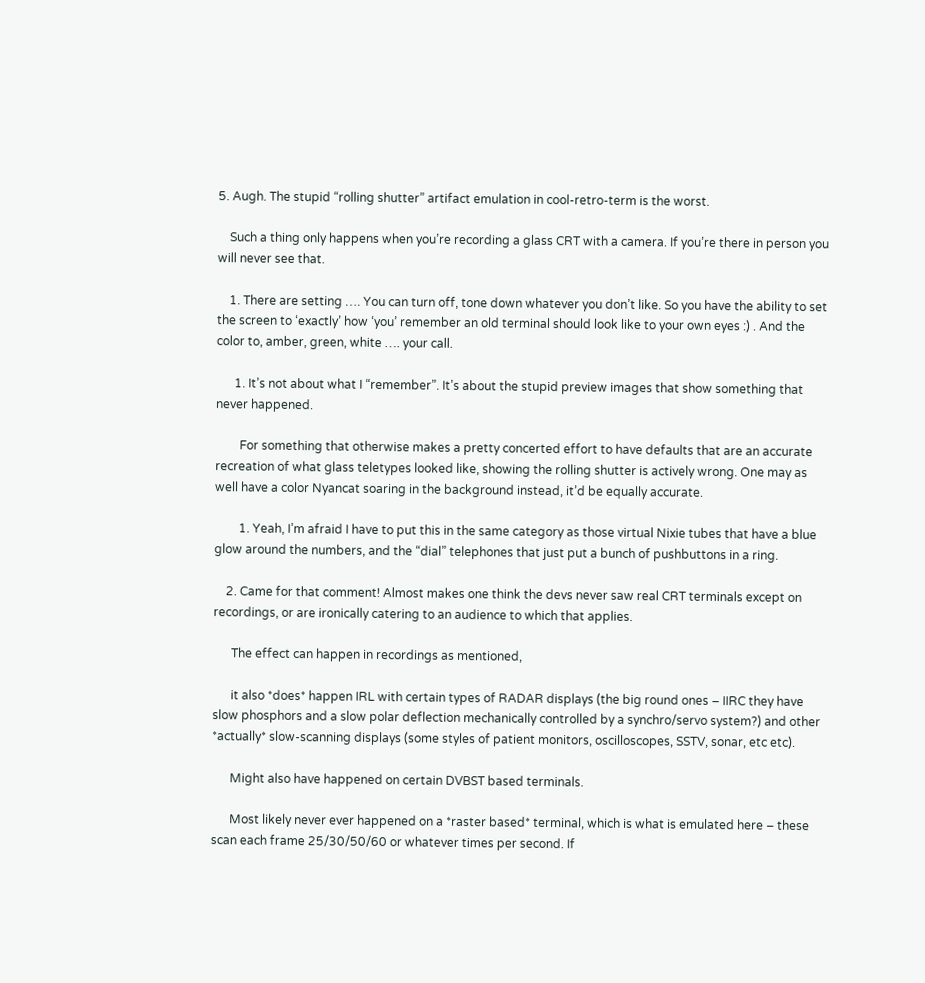5. Augh. The stupid “rolling shutter” artifact emulation in cool-retro-term is the worst.

    Such a thing only happens when you’re recording a glass CRT with a camera. If you’re there in person you will never see that.

    1. There are setting …. You can turn off, tone down whatever you don’t like. So you have the ability to set the screen to ‘exactly’ how ‘you’ remember an old terminal should look like to your own eyes :) . And the color to, amber, green, white …. your call.

      1. It’s not about what I “remember”. It’s about the stupid preview images that show something that never happened.

        For something that otherwise makes a pretty concerted effort to have defaults that are an accurate recreation of what glass teletypes looked like, showing the rolling shutter is actively wrong. One may as well have a color Nyancat soaring in the background instead, it’d be equally accurate.

        1. Yeah, I’m afraid I have to put this in the same category as those virtual Nixie tubes that have a blue glow around the numbers, and the “dial” telephones that just put a bunch of pushbuttons in a ring.

    2. Came for that comment! Almost makes one think the devs never saw real CRT terminals except on recordings, or are ironically catering to an audience to which that applies.

      The effect can happen in recordings as mentioned,

      it also *does* happen IRL with certain types of RADAR displays (the big round ones – IIRC they have slow phosphors and a slow polar deflection mechanically controlled by a synchro/servo system?) and other *actually* slow-scanning displays (some styles of patient monitors, oscilloscopes, SSTV, sonar, etc etc).

      Might also have happened on certain DVBST based terminals.

      Most likely never ever happened on a *raster based* terminal, which is what is emulated here – these scan each frame 25/30/50/60 or whatever times per second. If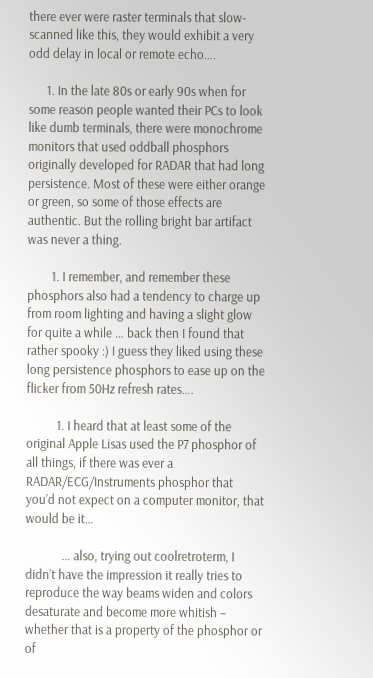there ever were raster terminals that slow-scanned like this, they would exhibit a very odd delay in local or remote echo….

      1. In the late 80s or early 90s when for some reason people wanted their PCs to look like dumb terminals, there were monochrome monitors that used oddball phosphors originally developed for RADAR that had long persistence. Most of these were either orange or green, so some of those effects are authentic. But the rolling bright bar artifact was never a thing.

        1. I remember, and remember these phosphors also had a tendency to charge up from room lighting and having a slight glow for quite a while … back then I found that rather spooky :) I guess they liked using these long persistence phosphors to ease up on the flicker from 50Hz refresh rates….

          1. I heard that at least some of the original Apple Lisas used the P7 phosphor of all things, if there was ever a RADAR/ECG/Instruments phosphor that you’d not expect on a computer monitor, that would be it…

            … also, trying out coolretroterm, I didn’t have the impression it really tries to reproduce the way beams widen and colors desaturate and become more whitish – whether that is a property of the phosphor or of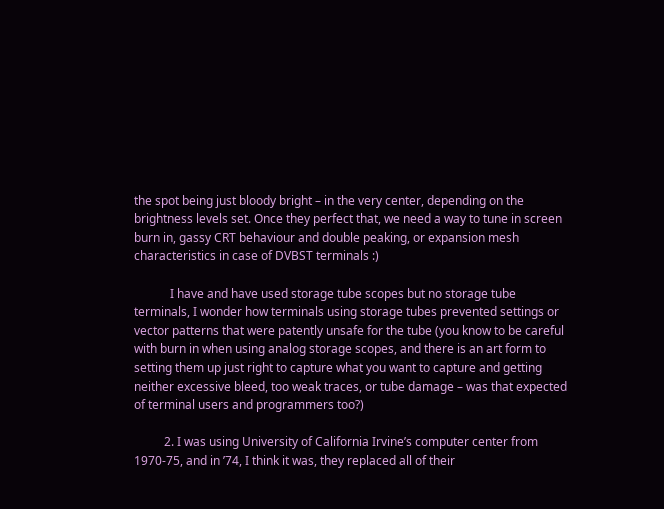the spot being just bloody bright – in the very center, depending on the brightness levels set. Once they perfect that, we need a way to tune in screen burn in, gassy CRT behaviour and double peaking, or expansion mesh characteristics in case of DVBST terminals :)

            I have and have used storage tube scopes but no storage tube terminals, I wonder how terminals using storage tubes prevented settings or vector patterns that were patently unsafe for the tube (you know to be careful with burn in when using analog storage scopes, and there is an art form to setting them up just right to capture what you want to capture and getting neither excessive bleed, too weak traces, or tube damage – was that expected of terminal users and programmers too?)

          2. I was using University of California Irvine’s computer center from 1970-75, and in ’74, I think it was, they replaced all of their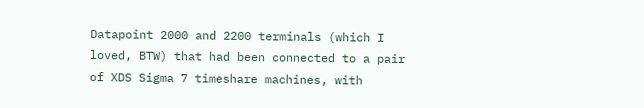Datapoint 2000 and 2200 terminals (which I loved, BTW) that had been connected to a pair of XDS Sigma 7 timeshare machines, with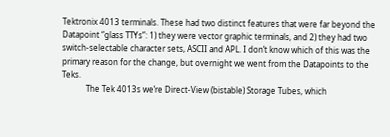Tektronix 4013 terminals. These had two distinct features that were far beyond the Datapoint “glass TTYs”: 1) they were vector graphic terminals, and 2) they had two switch-selectable character sets, ASCII and APL. I don’t know which of this was the primary reason for the change, but overnight we went from the Datapoints to the Teks.
            The Tek 4013s we’re Direct-View (bistable) Storage Tubes, which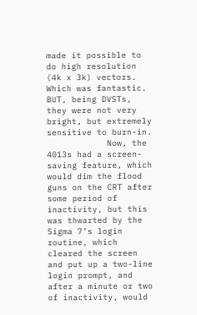made it possible to do high resolution (4k x 3k) vectors. Which was fantastic. BUT, being DVSTs, they were not very bright, but extremely sensitive to burn-in.
            Now, the 4013s had a screen-saving feature, which would dim the flood guns on the CRT after some period of inactivity, but this was thwarted by the Sigma 7’s login routine, which cleared the screen and put up a two-line login prompt, and after a minute or two of inactivity, would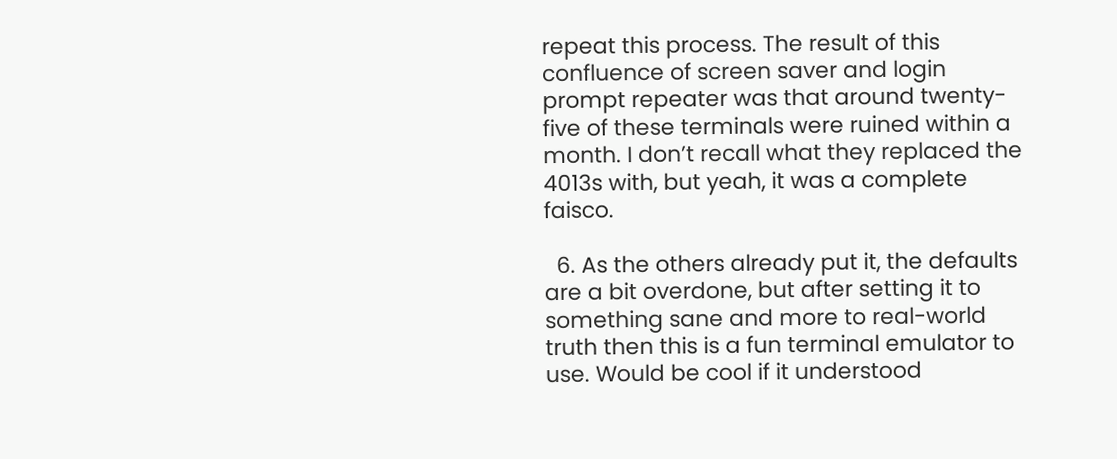repeat this process. The result of this confluence of screen saver and login prompt repeater was that around twenty-five of these terminals were ruined within a month. I don’t recall what they replaced the 4013s with, but yeah, it was a complete faisco.

  6. As the others already put it, the defaults are a bit overdone, but after setting it to something sane and more to real-world truth then this is a fun terminal emulator to use. Would be cool if it understood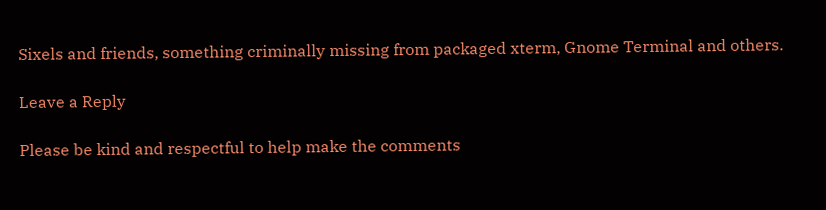Sixels and friends, something criminally missing from packaged xterm, Gnome Terminal and others.

Leave a Reply

Please be kind and respectful to help make the comments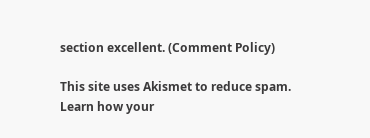section excellent. (Comment Policy)

This site uses Akismet to reduce spam. Learn how your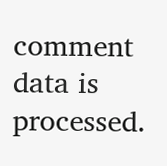comment data is processed.